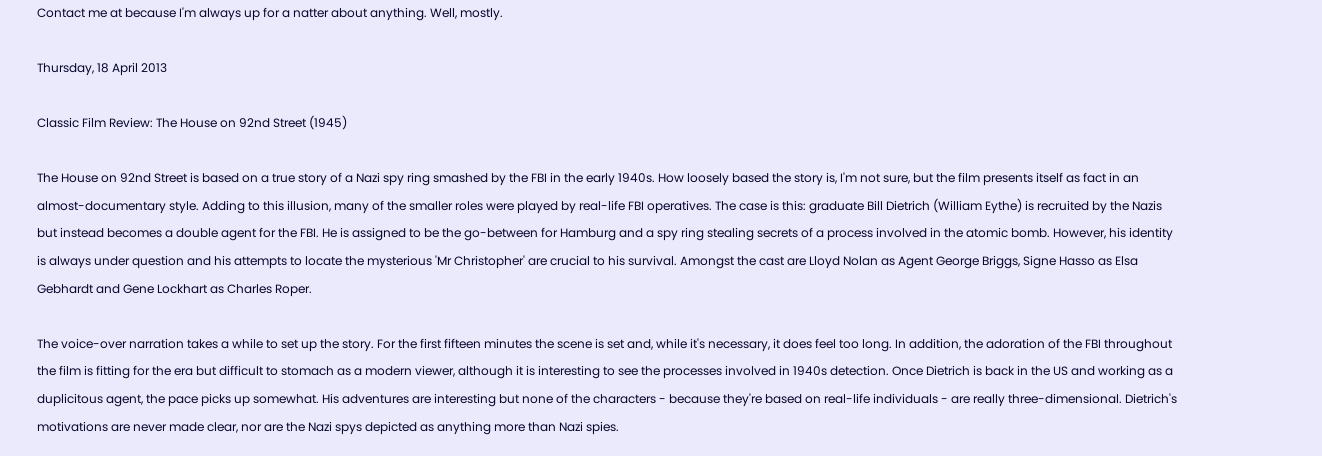Contact me at because I'm always up for a natter about anything. Well, mostly.

Thursday, 18 April 2013

Classic Film Review: The House on 92nd Street (1945)

The House on 92nd Street is based on a true story of a Nazi spy ring smashed by the FBI in the early 1940s. How loosely based the story is, I'm not sure, but the film presents itself as fact in an almost-documentary style. Adding to this illusion, many of the smaller roles were played by real-life FBI operatives. The case is this: graduate Bill Dietrich (William Eythe) is recruited by the Nazis but instead becomes a double agent for the FBI. He is assigned to be the go-between for Hamburg and a spy ring stealing secrets of a process involved in the atomic bomb. However, his identity is always under question and his attempts to locate the mysterious 'Mr Christopher' are crucial to his survival. Amongst the cast are Lloyd Nolan as Agent George Briggs, Signe Hasso as Elsa Gebhardt and Gene Lockhart as Charles Roper.

The voice-over narration takes a while to set up the story. For the first fifteen minutes the scene is set and, while it's necessary, it does feel too long. In addition, the adoration of the FBI throughout the film is fitting for the era but difficult to stomach as a modern viewer, although it is interesting to see the processes involved in 1940s detection. Once Dietrich is back in the US and working as a duplicitous agent, the pace picks up somewhat. His adventures are interesting but none of the characters - because they're based on real-life individuals - are really three-dimensional. Dietrich's motivations are never made clear, nor are the Nazi spys depicted as anything more than Nazi spies.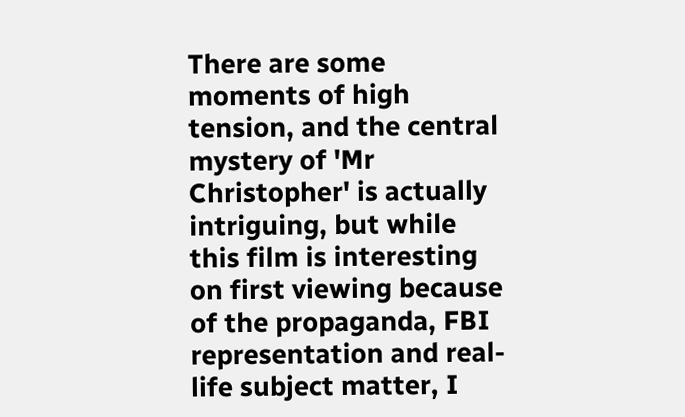There are some moments of high tension, and the central mystery of 'Mr Christopher' is actually intriguing, but while this film is interesting on first viewing because of the propaganda, FBI representation and real-life subject matter, I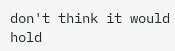don't think it would hold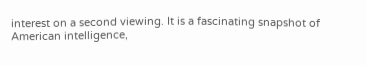interest on a second viewing. It is a fascinating snapshot of American intelligence,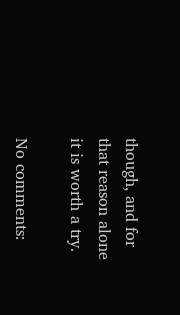though, and for that reason alone it is worth a try.

No comments: